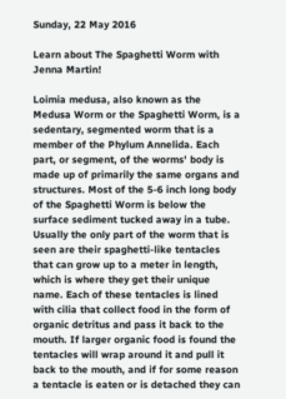Sunday, 22 May 2016

Learn about The Spaghetti Worm with Jenna Martin!

Loimia medusa, also known as the Medusa Worm or the Spaghetti Worm, is a sedentary, segmented worm that is a member of the Phylum Annelida. Each part, or segment, of the worms' body is made up of primarily the same organs and structures. Most of the 5-6 inch long body of the Spaghetti Worm is below the surface sediment tucked away in a tube. Usually the only part of the worm that is seen are their spaghetti-like tentacles that can grow up to a meter in length, which is where they get their unique name. Each of these tentacles is lined with cilia that collect food in the form of organic detritus and pass it back to the mouth. If larger organic food is found the tentacles will wrap around it and pull it back to the mouth, and if for some reason a tentacle is eaten or is detached they can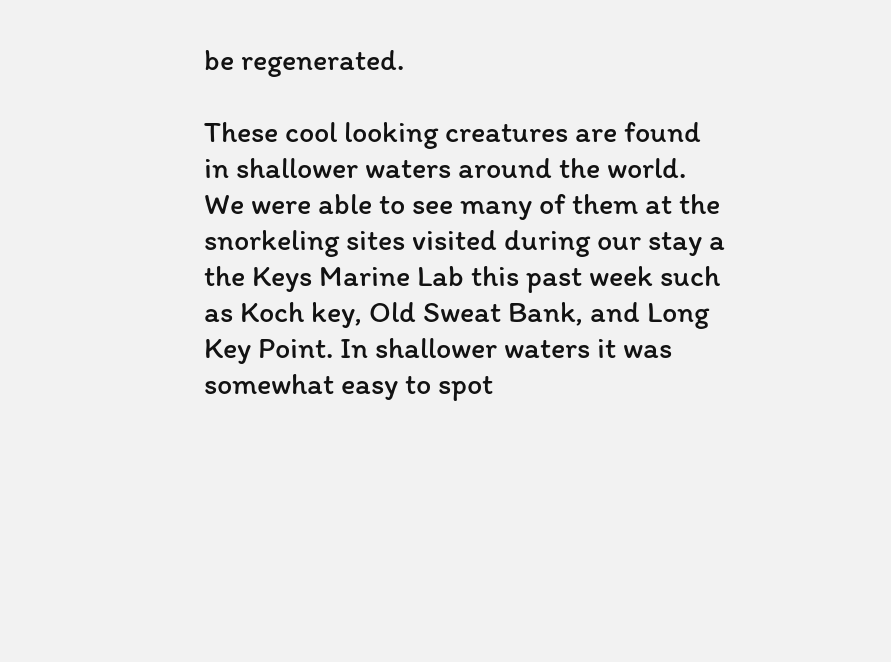be regenerated.

These cool looking creatures are found in shallower waters around the world. We were able to see many of them at the snorkeling sites visited during our stay a the Keys Marine Lab this past week such as Koch key, Old Sweat Bank, and Long Key Point. In shallower waters it was somewhat easy to spot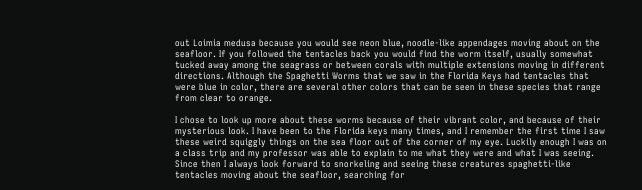out Loimia medusa because you would see neon blue, noodle-like appendages moving about on the seafloor. If you followed the tentacles back you would find the worm itself, usually somewhat tucked away among the seagrass or between corals with multiple extensions moving in different directions. Although the Spaghetti Worms that we saw in the Florida Keys had tentacles that were blue in color, there are several other colors that can be seen in these species that range from clear to orange.

I chose to look up more about these worms because of their vibrant color, and because of their mysterious look. I have been to the Florida keys many times, and I remember the first time I saw these weird squiggly things on the sea floor out of the corner of my eye. Luckily enough I was on a class trip and my professor was able to explain to me what they were and what I was seeing. Since then I always look forward to snorkeling and seeing these creatures spaghetti-like tentacles moving about the seafloor, searching for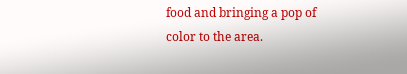food and bringing a pop of color to the area.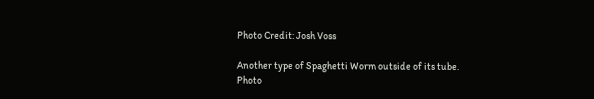Photo Credit: Josh Voss

Another type of Spaghetti Worm outside of its tube.
Photo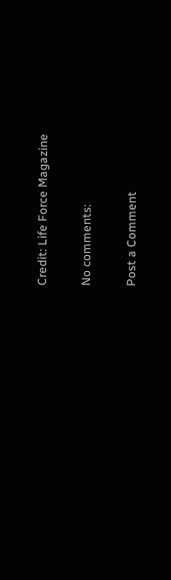Credit: Life Force Magazine

No comments:

Post a Comment